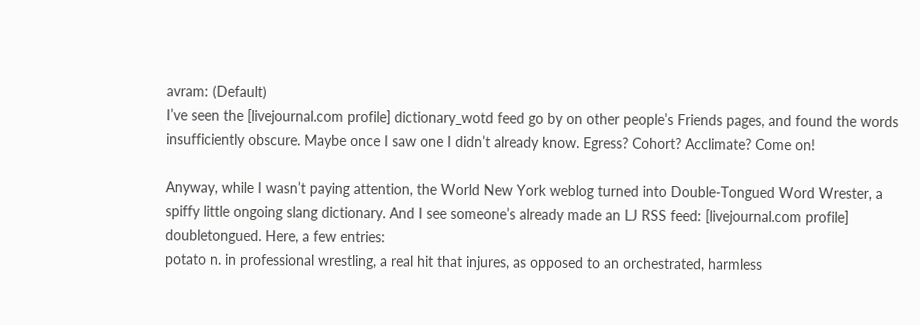avram: (Default)
I’ve seen the [livejournal.com profile] dictionary_wotd feed go by on other people’s Friends pages, and found the words insufficiently obscure. Maybe once I saw one I didn’t already know. Egress? Cohort? Acclimate? Come on!

Anyway, while I wasn’t paying attention, the World New York weblog turned into Double-Tongued Word Wrester, a spiffy little ongoing slang dictionary. And I see someone’s already made an LJ RSS feed: [livejournal.com profile] doubletongued. Here, a few entries:
potato n. in professional wrestling, a real hit that injures, as opposed to an orchestrated, harmless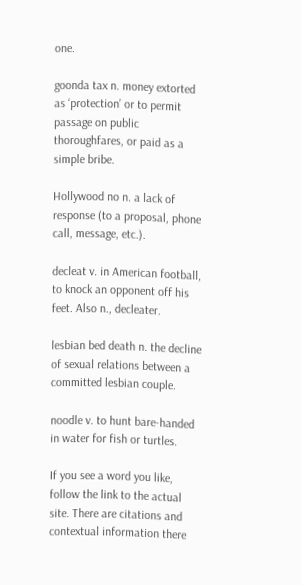one.

goonda tax n. money extorted as ‘protection’ or to permit passage on public thoroughfares, or paid as a simple bribe.

Hollywood no n. a lack of response (to a proposal, phone call, message, etc.).

decleat v. in American football, to knock an opponent off his feet. Also n., decleater.

lesbian bed death n. the decline of sexual relations between a committed lesbian couple.

noodle v. to hunt bare-handed in water for fish or turtles.

If you see a word you like, follow the link to the actual site. There are citations and contextual information there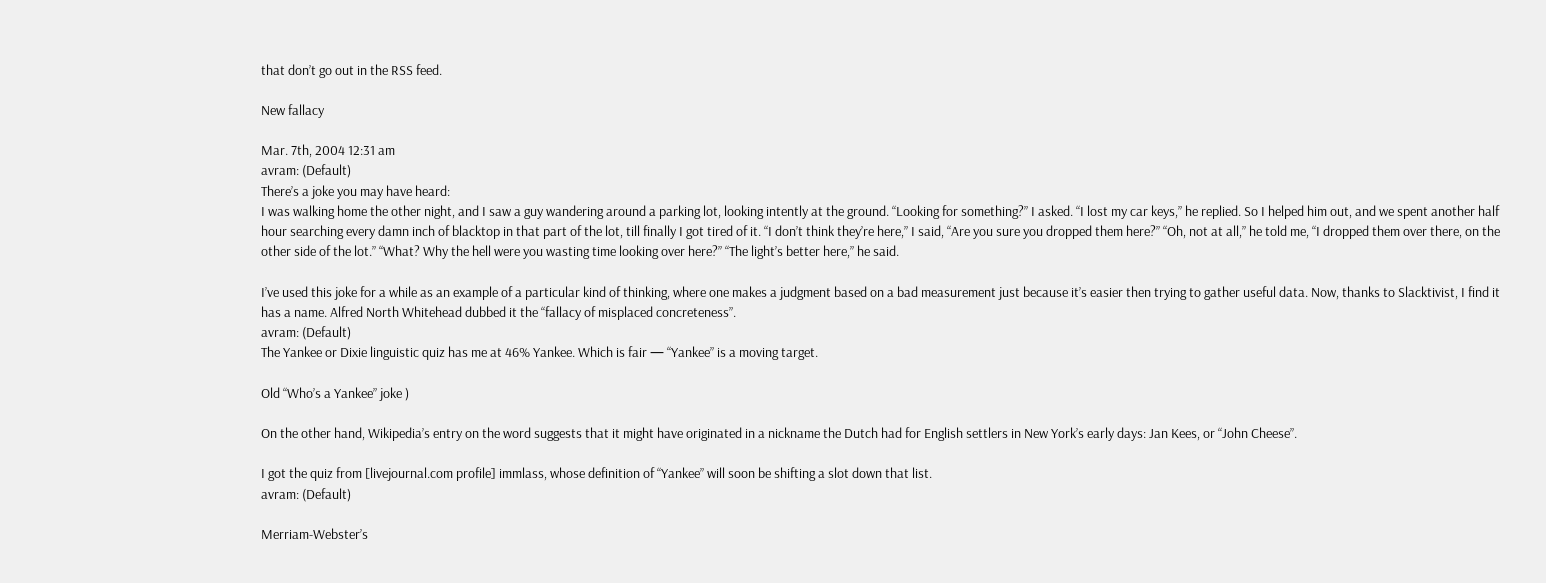that don’t go out in the RSS feed.

New fallacy

Mar. 7th, 2004 12:31 am
avram: (Default)
There’s a joke you may have heard:
I was walking home the other night, and I saw a guy wandering around a parking lot, looking intently at the ground. “Looking for something?” I asked. “I lost my car keys,” he replied. So I helped him out, and we spent another half hour searching every damn inch of blacktop in that part of the lot, till finally I got tired of it. “I don’t think they’re here,” I said, “Are you sure you dropped them here?” “Oh, not at all,” he told me, “I dropped them over there, on the other side of the lot.” “What? Why the hell were you wasting time looking over here?” “The light’s better here,” he said.

I’ve used this joke for a while as an example of a particular kind of thinking, where one makes a judgment based on a bad measurement just because it’s easier then trying to gather useful data. Now, thanks to Slacktivist, I find it has a name. Alfred North Whitehead dubbed it the “fallacy of misplaced concreteness”.
avram: (Default)
The Yankee or Dixie linguistic quiz has me at 46% Yankee. Which is fair — “Yankee” is a moving target.

Old “Who’s a Yankee” joke )

On the other hand, Wikipedia’s entry on the word suggests that it might have originated in a nickname the Dutch had for English settlers in New York’s early days: Jan Kees, or “John Cheese”.

I got the quiz from [livejournal.com profile] immlass, whose definition of “Yankee” will soon be shifting a slot down that list.
avram: (Default)

Merriam-Webster’s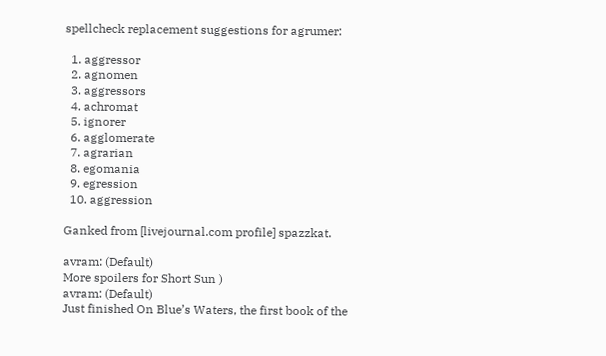spellcheck replacement suggestions for agrumer:

  1. aggressor
  2. agnomen
  3. aggressors
  4. achromat
  5. ignorer
  6. agglomerate
  7. agrarian
  8. egomania
  9. egression
  10. aggression

Ganked from [livejournal.com profile] spazzkat.

avram: (Default)
More spoilers for Short Sun )
avram: (Default)
Just finished On Blue’s Waters, the first book of the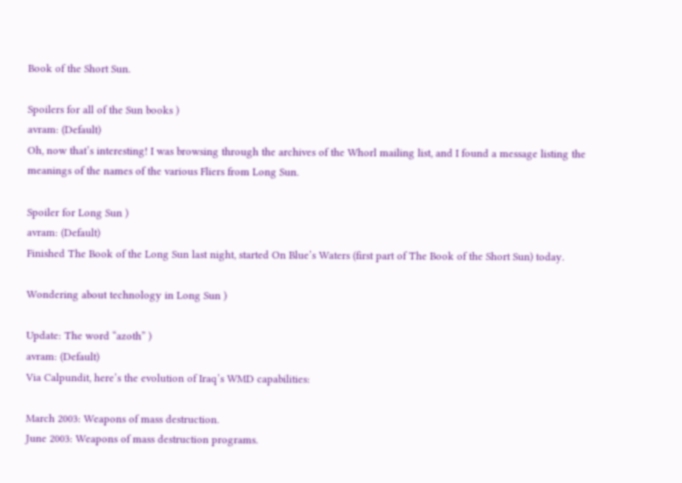Book of the Short Sun.

Spoilers for all of the Sun books )
avram: (Default)
Oh, now that’s interesting! I was browsing through the archives of the Whorl mailing list, and I found a message listing the meanings of the names of the various Fliers from Long Sun.

Spoiler for Long Sun )
avram: (Default)
Finished The Book of the Long Sun last night, started On Blue’s Waters (first part of The Book of the Short Sun) today.

Wondering about technology in Long Sun )

Update: The word “azoth” )
avram: (Default)
Via Calpundit, here’s the evolution of Iraq’s WMD capabilities:

March 2003: Weapons of mass destruction.
June 2003: Weapons of mass destruction programs.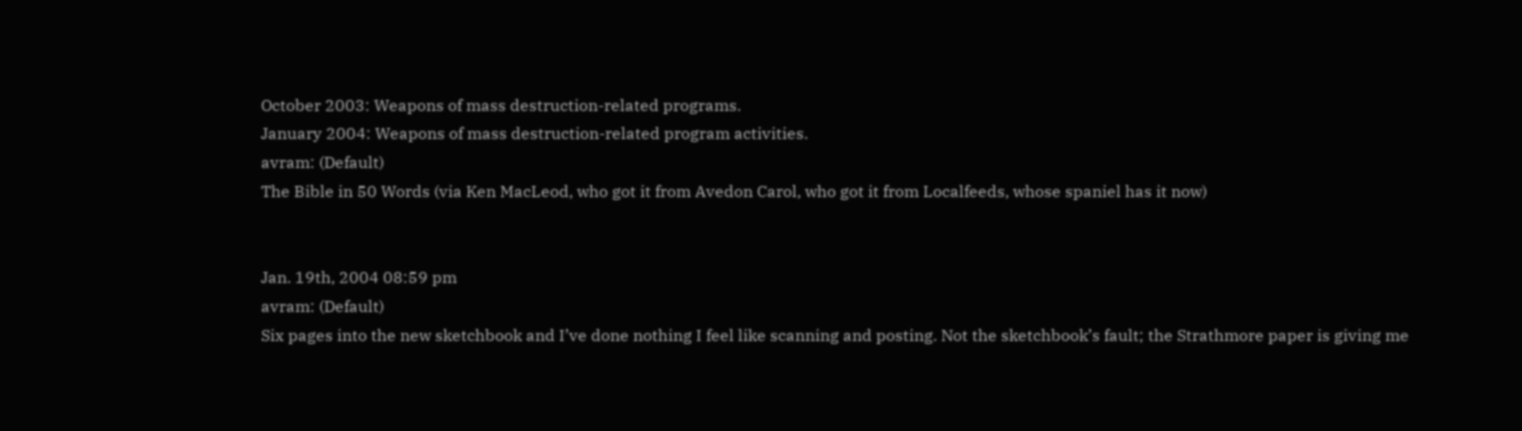October 2003: Weapons of mass destruction-related programs.
January 2004: Weapons of mass destruction-related program activities.
avram: (Default)
The Bible in 50 Words (via Ken MacLeod, who got it from Avedon Carol, who got it from Localfeeds, whose spaniel has it now)


Jan. 19th, 2004 08:59 pm
avram: (Default)
Six pages into the new sketchbook and I’ve done nothing I feel like scanning and posting. Not the sketchbook’s fault; the Strathmore paper is giving me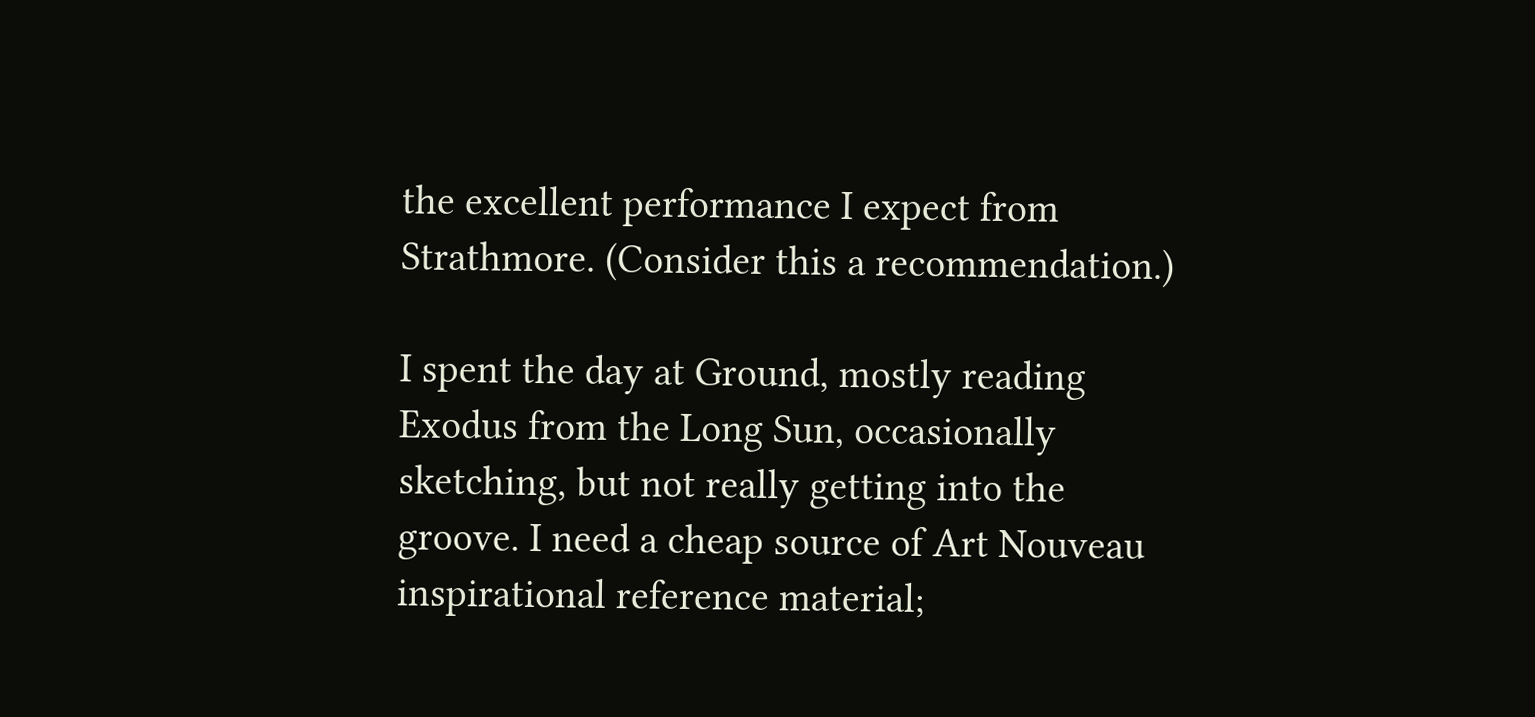the excellent performance I expect from Strathmore. (Consider this a recommendation.)

I spent the day at Ground, mostly reading Exodus from the Long Sun, occasionally sketching, but not really getting into the groove. I need a cheap source of Art Nouveau inspirational reference material;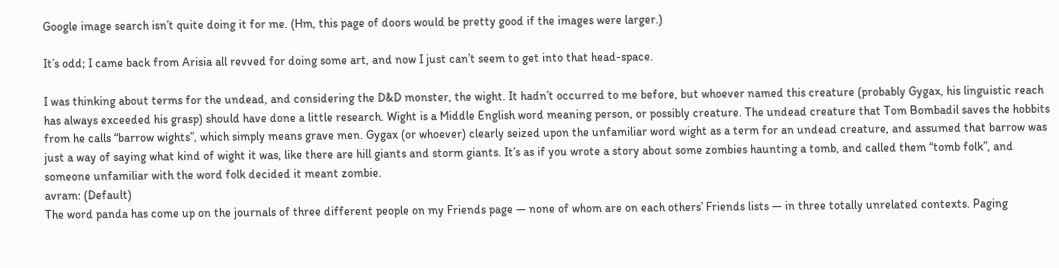Google image search isn’t quite doing it for me. (Hm, this page of doors would be pretty good if the images were larger.)

It’s odd; I came back from Arisia all revved for doing some art, and now I just can’t seem to get into that head-space.

I was thinking about terms for the undead, and considering the D&D monster, the wight. It hadn’t occurred to me before, but whoever named this creature (probably Gygax, his linguistic reach has always exceeded his grasp) should have done a little research. Wight is a Middle English word meaning person, or possibly creature. The undead creature that Tom Bombadil saves the hobbits from he calls “barrow wights”, which simply means grave men. Gygax (or whoever) clearly seized upon the unfamiliar word wight as a term for an undead creature, and assumed that barrow was just a way of saying what kind of wight it was, like there are hill giants and storm giants. It’s as if you wrote a story about some zombies haunting a tomb, and called them “tomb folk”, and someone unfamiliar with the word folk decided it meant zombie.
avram: (Default)
The word panda has come up on the journals of three different people on my Friends page — none of whom are on each others’ Friends lists — in three totally unrelated contexts. Paging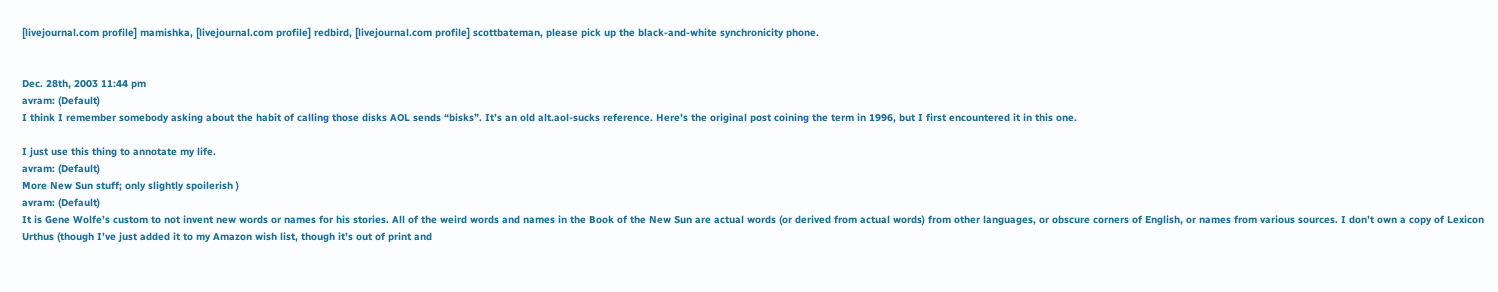[livejournal.com profile] mamishka, [livejournal.com profile] redbird, [livejournal.com profile] scottbateman, please pick up the black-and-white synchronicity phone.


Dec. 28th, 2003 11:44 pm
avram: (Default)
I think I remember somebody asking about the habit of calling those disks AOL sends “bisks”. It’s an old alt.aol-sucks reference. Here’s the original post coining the term in 1996, but I first encountered it in this one.

I just use this thing to annotate my life.
avram: (Default)
More New Sun stuff; only slightly spoilerish )
avram: (Default)
It is Gene Wolfe’s custom to not invent new words or names for his stories. All of the weird words and names in the Book of the New Sun are actual words (or derived from actual words) from other languages, or obscure corners of English, or names from various sources. I don’t own a copy of Lexicon Urthus (though I’ve just added it to my Amazon wish list, though it’s out of print and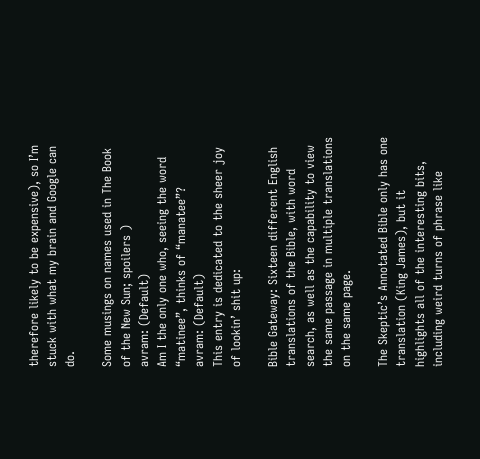therefore likely to be expensive), so I’m stuck with what my brain and Google can do.

Some musings on names used in The Book of the New Sun; spoilers )
avram: (Default)
Am I the only one who, seeing the word “matinee”, thinks of “manatee”?
avram: (Default)
This entry is dedicated to the sheer joy of lookin’ shit up:

Bible Gateway: Sixteen different English translations of the Bible, with word search, as well as the capability to view the same passage in multiple translations on the same page.

The Skeptic’s Annotated Bible only has one translation (King James), but it highlights all of the interesting bits, including weird turns of phrase like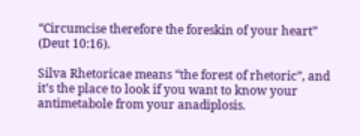“Circumcise therefore the foreskin of your heart” (Deut 10:16).

Silva Rhetoricae means “the forest of rhetoric”, and it’s the place to look if you want to know your antimetabole from your anadiplosis.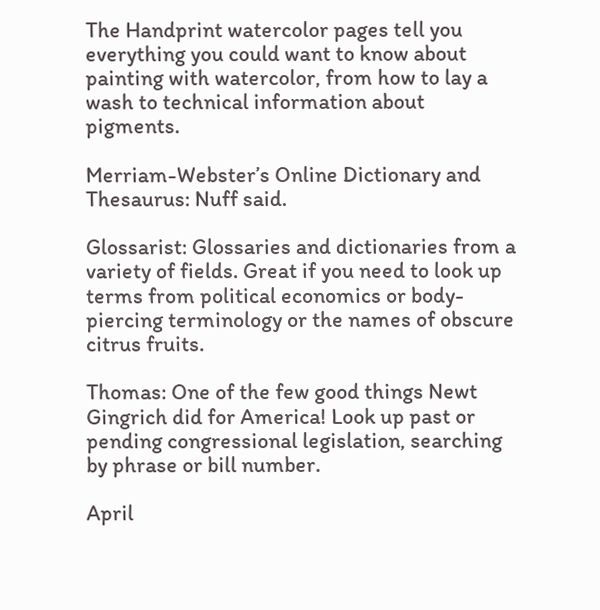The Handprint watercolor pages tell you everything you could want to know about painting with watercolor, from how to lay a wash to technical information about pigments.

Merriam-Webster’s Online Dictionary and Thesaurus: Nuff said.

Glossarist: Glossaries and dictionaries from a variety of fields. Great if you need to look up terms from political economics or body-piercing terminology or the names of obscure citrus fruits.

Thomas: One of the few good things Newt Gingrich did for America! Look up past or pending congressional legislation, searching by phrase or bill number.

April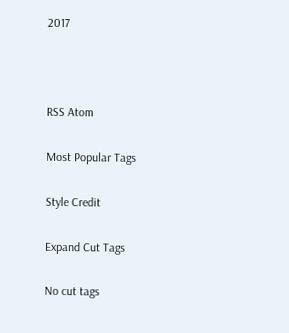2017



RSS Atom

Most Popular Tags

Style Credit

Expand Cut Tags

No cut tags